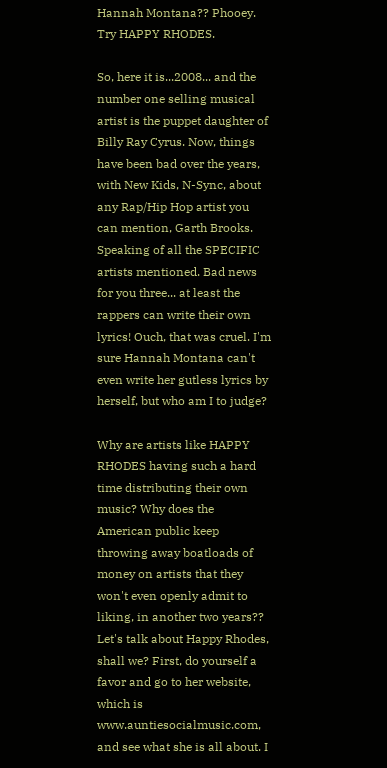Hannah Montana?? Phooey. Try HAPPY RHODES.

So, here it is...2008... and the number one selling musical artist is the puppet daughter of Billy Ray Cyrus. Now, things have been bad over the years, with New Kids, N-Sync, about any Rap/Hip Hop artist you can mention, Garth Brooks. Speaking of all the SPECIFIC artists mentioned. Bad news for you three... at least the rappers can write their own lyrics! Ouch, that was cruel. I'm sure Hannah Montana can't even write her gutless lyrics by herself, but who am I to judge?

Why are artists like HAPPY RHODES having such a hard time distributing their own music? Why does the American public keep throwing away boatloads of money on artists that they won't even openly admit to liking, in another two years?? Let's talk about Happy Rhodes, shall we? First, do yourself a favor and go to her website, which is www.auntiesocialmusic.com, and see what she is all about. I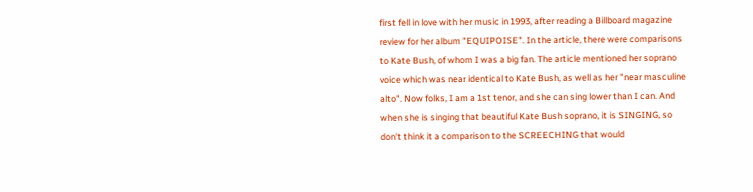first fell in love with her music in 1993, after reading a Billboard magazine review for her album "EQUIPOISE". In the article, there were comparisons to Kate Bush, of whom I was a big fan. The article mentioned her soprano voice which was near identical to Kate Bush, as well as her "near masculine alto". Now folks, I am a 1st tenor, and she can sing lower than I can. And when she is singing that beautiful Kate Bush soprano, it is SINGING, so don't think it a comparison to the SCREECHING that would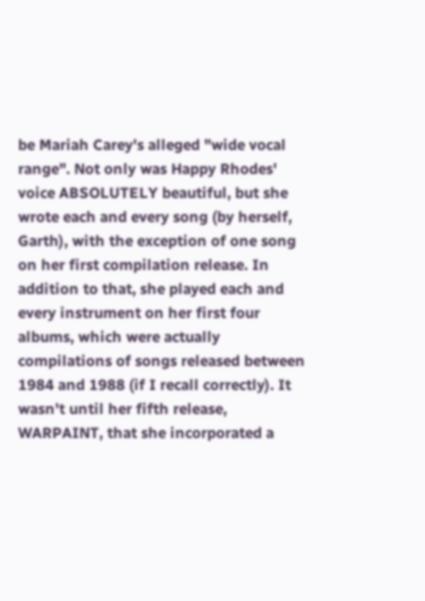be Mariah Carey's alleged "wide vocal range". Not only was Happy Rhodes' voice ABSOLUTELY beautiful, but she wrote each and every song (by herself, Garth), with the exception of one song on her first compilation release. In addition to that, she played each and every instrument on her first four albums, which were actually compilations of songs released between 1984 and 1988 (if I recall correctly). It wasn't until her fifth release, WARPAINT, that she incorporated a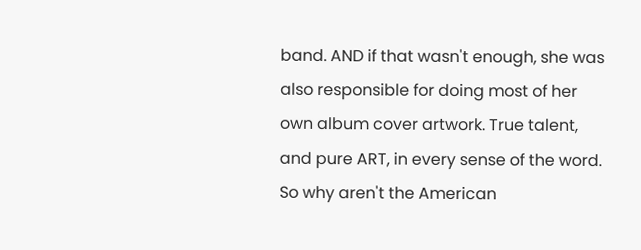band. AND if that wasn't enough, she was also responsible for doing most of her own album cover artwork. True talent, and pure ART, in every sense of the word. So why aren't the American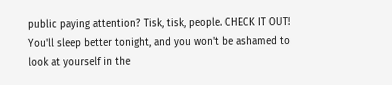public paying attention? Tisk, tisk, people. CHECK IT OUT! You'll sleep better tonight, and you won't be ashamed to look at yourself in the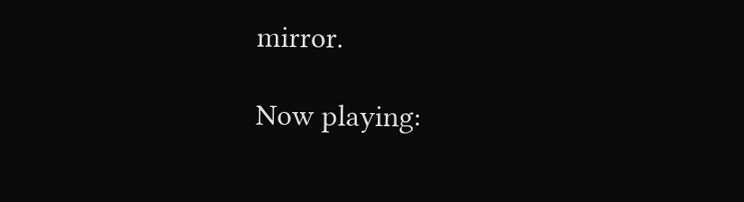mirror.

Now playing: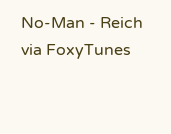No-Man - Reich
via FoxyTunes